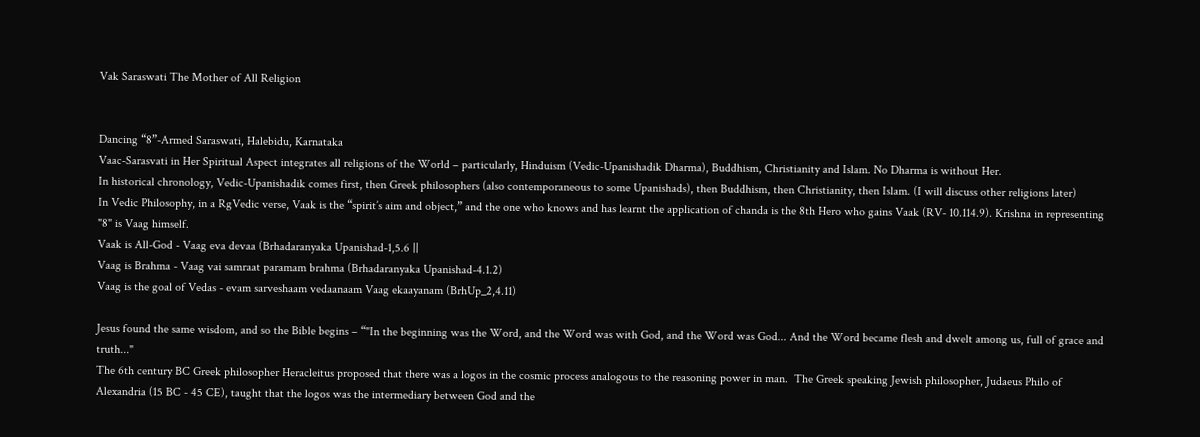Vak Saraswati The Mother of All Religion


Dancing “8”-Armed Saraswati, Halebidu, Karnataka
Vaac-Sarasvati in Her Spiritual Aspect integrates all religions of the World – particularly, Hinduism (Vedic-Upanishadik Dharma), Buddhism, Christianity and Islam. No Dharma is without Her.
In historical chronology, Vedic-Upanishadik comes first, then Greek philosophers (also contemporaneous to some Upanishads), then Buddhism, then Christianity, then Islam. (I will discuss other religions later)
In Vedic Philosophy, in a RgVedic verse, Vaak is the “spirit’s aim and object,” and the one who knows and has learnt the application of chanda is the 8th Hero who gains Vaak (RV- 10.114.9). Krishna in representing "8" is Vaag himself.
Vaak is All-God - Vaag eva devaa (Brhadaranyaka Upanishad-1,5.6 ||
Vaag is Brahma - Vaag vai samraat paramam brahma (Brhadaranyaka Upanishad-4.1.2)
Vaag is the goal of Vedas - evam sarveshaam vedaanaam Vaag ekaayanam (BrhUp_2,4.11)

Jesus found the same wisdom, and so the Bible begins – “"In the beginning was the Word, and the Word was with God, and the Word was God... And the Word became flesh and dwelt among us, full of grace and truth..."
The 6th century BC Greek philosopher Heracleitus proposed that there was a logos in the cosmic process analogous to the reasoning power in man.  The Greek speaking Jewish philosopher, Judaeus Philo of Alexandria (15 BC - 45 CE), taught that the logos was the intermediary between God and the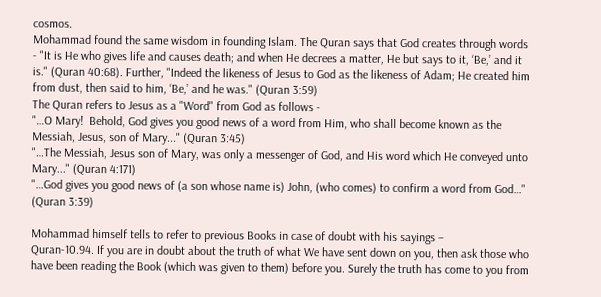cosmos.
Mohammad found the same wisdom in founding Islam. The Quran says that God creates through words - "It is He who gives life and causes death; and when He decrees a matter, He but says to it, ‘Be,’ and it is." (Quran 40:68). Further, "Indeed the likeness of Jesus to God as the likeness of Adam; He created him from dust, then said to him, ‘Be,’ and he was." (Quran 3:59)
The Quran refers to Jesus as a "Word" from God as follows -
"…O Mary!  Behold, God gives you good news of a word from Him, who shall become known as the Messiah, Jesus, son of Mary..." (Quran 3:45)
"…The Messiah, Jesus son of Mary, was only a messenger of God, and His word which He conveyed unto Mary..." (Quran 4:171)
"…God gives you good news of (a son whose name is) John, (who comes) to confirm a word from God…" (Quran 3:39)

Mohammad himself tells to refer to previous Books in case of doubt with his sayings –
Quran-10.94. If you are in doubt about the truth of what We have sent down on you, then ask those who have been reading the Book (which was given to them) before you. Surely the truth has come to you from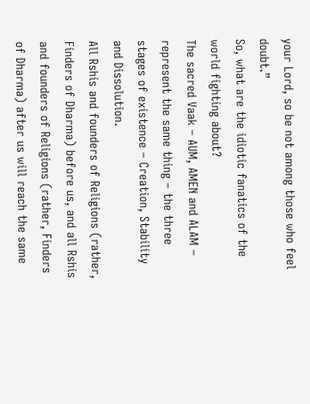your Lord, so be not among those who feel doubt.”
So, what are the idiotic fanatics of the world fighting about?
The sacred Vaak – AUM, AMEN and ALAM – represent the same thing – the three stages of existence – Creation, Stability and Dissolution.
All Rshis and founders of Religions (rather, Finders of Dharma) before us, and all Rshis and founders of Religions (rather, Finders of Dharma) after us will reach the same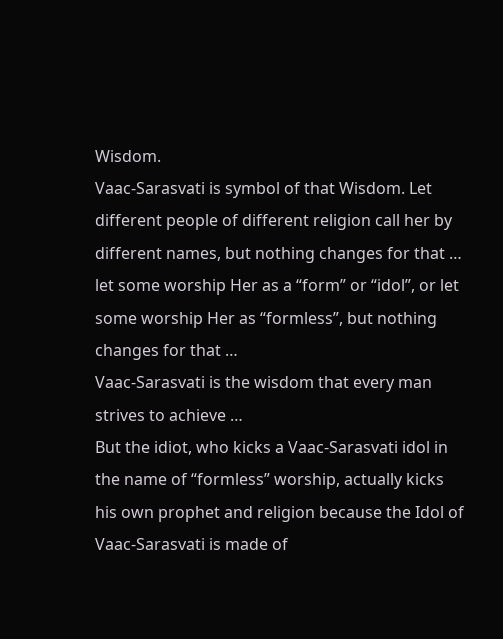Wisdom.
Vaac-Sarasvati is symbol of that Wisdom. Let different people of different religion call her by different names, but nothing changes for that … let some worship Her as a “form” or “idol”, or let some worship Her as “formless”, but nothing changes for that …
Vaac-Sarasvati is the wisdom that every man strives to achieve …
But the idiot, who kicks a Vaac-Sarasvati idol in the name of “formless” worship, actually kicks his own prophet and religion because the Idol of Vaac-Sarasvati is made of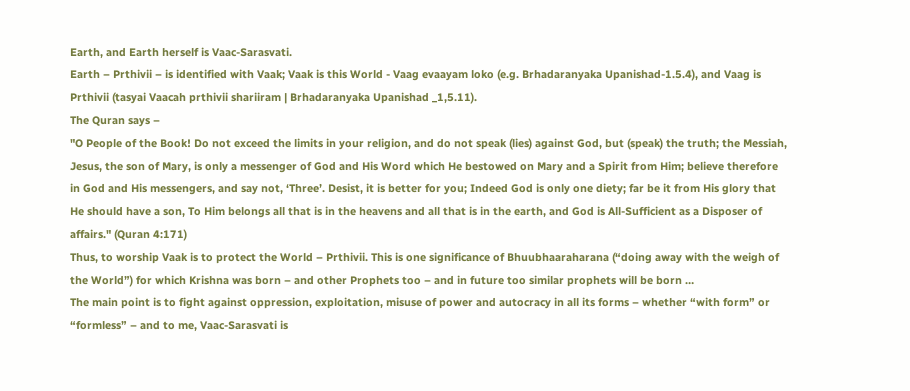Earth, and Earth herself is Vaac-Sarasvati.
Earth – Prthivii – is identified with Vaak; Vaak is this World - Vaag evaayam loko (e.g. Brhadaranyaka Upanishad-1.5.4), and Vaag is Prthivii (tasyai Vaacah prthivii shariiram | Brhadaranyaka Upanishad _1,5.11).
The Quran says –
"O People of the Book! Do not exceed the limits in your religion, and do not speak (lies) against God, but (speak) the truth; the Messiah, Jesus, the son of Mary, is only a messenger of God and His Word which He bestowed on Mary and a Spirit from Him; believe therefore in God and His messengers, and say not, ‘Three’. Desist, it is better for you; Indeed God is only one diety; far be it from His glory that He should have a son, To Him belongs all that is in the heavens and all that is in the earth, and God is All-Sufficient as a Disposer of affairs." (Quran 4:171)
Thus, to worship Vaak is to protect the World – Prthivii. This is one significance of Bhuubhaaraharana (“doing away with the weigh of the World”) for which Krishna was born – and other Prophets too – and in future too similar prophets will be born …
The main point is to fight against oppression, exploitation, misuse of power and autocracy in all its forms – whether “with form” or “formless” – and to me, Vaac-Sarasvati is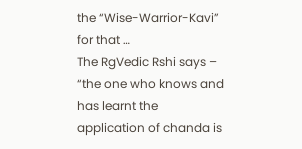the “Wise-Warrior-Kavi” for that …
The RgVedic Rshi says – “the one who knows and has learnt the application of chanda is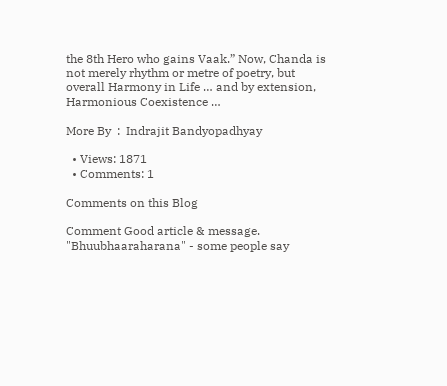the 8th Hero who gains Vaak.” Now, Chanda is not merely rhythm or metre of poetry, but overall Harmony in Life … and by extension, Harmonious Coexistence …

More By  :  Indrajit Bandyopadhyay

  • Views: 1871
  • Comments: 1

Comments on this Blog

Comment Good article & message. "Bhuubhaaraharana" - some people say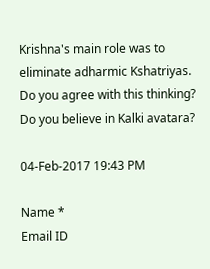Krishna's main role was to eliminate adharmic Kshatriyas. Do you agree with this thinking? Do you believe in Kalki avatara?

04-Feb-2017 19:43 PM

Name *
Email ID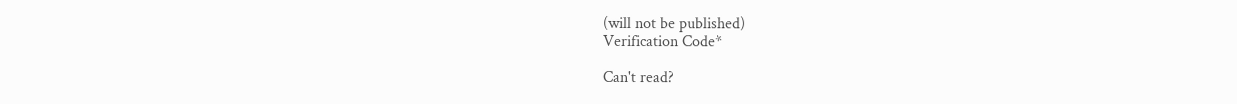(will not be published)
Verification Code*

Can't read?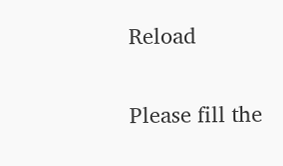Reload

Please fill the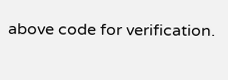above code for verification.